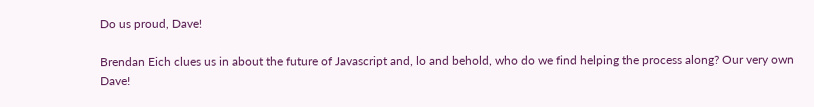Do us proud, Dave!

Brendan Eich clues us in about the future of Javascript and, lo and behold, who do we find helping the process along? Our very own Dave!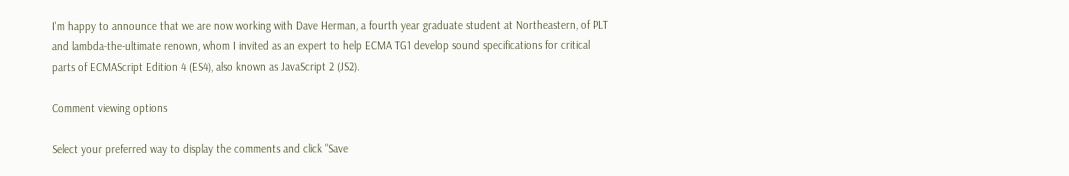I'm happy to announce that we are now working with Dave Herman, a fourth year graduate student at Northeastern, of PLT and lambda-the-ultimate renown, whom I invited as an expert to help ECMA TG1 develop sound specifications for critical parts of ECMAScript Edition 4 (ES4), also known as JavaScript 2 (JS2).

Comment viewing options

Select your preferred way to display the comments and click "Save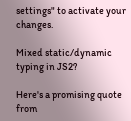settings" to activate your changes.

Mixed static/dynamic typing in JS2?

Here's a promising quote from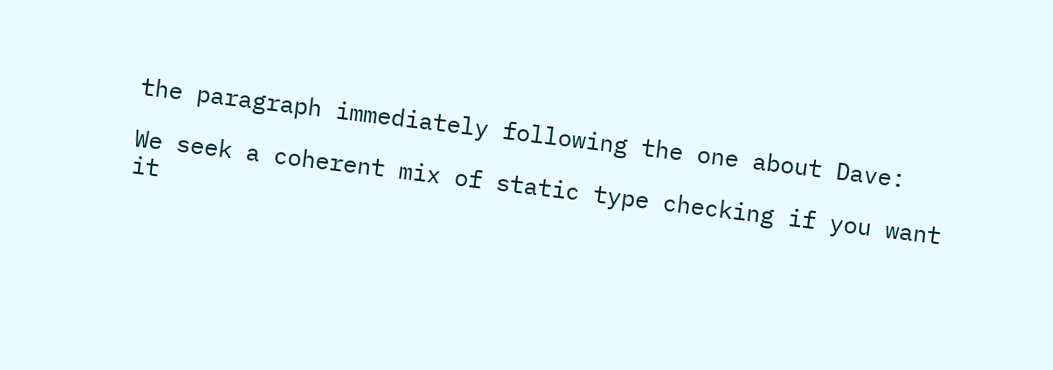the paragraph immediately following the one about Dave:

We seek a coherent mix of static type checking if you want it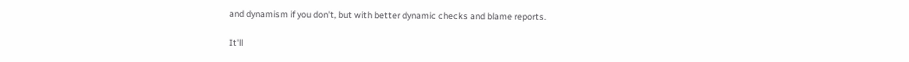and dynamism if you don't, but with better dynamic checks and blame reports.

It'll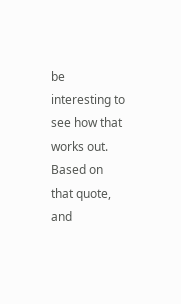be interesting to see how that works out. Based on that quote, and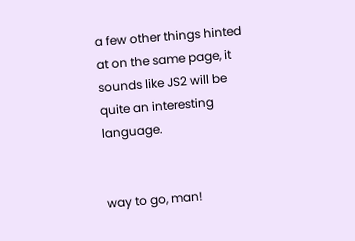a few other things hinted at on the same page, it sounds like JS2 will be quite an interesting language.


way to go, man!